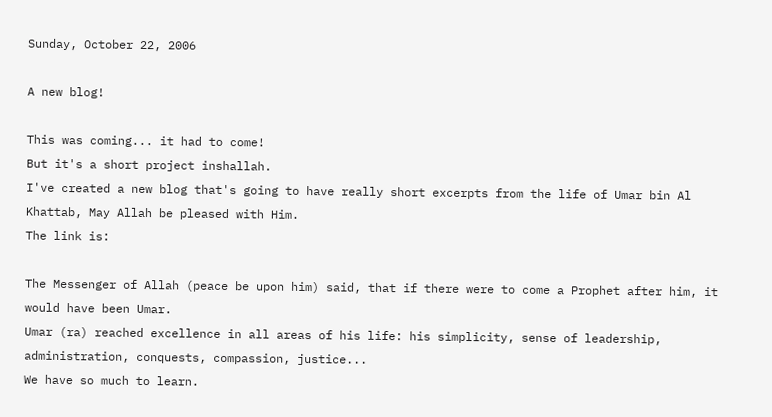Sunday, October 22, 2006

A new blog!

This was coming... it had to come!
But it's a short project inshallah.
I've created a new blog that's going to have really short excerpts from the life of Umar bin Al Khattab, May Allah be pleased with Him.
The link is:

The Messenger of Allah (peace be upon him) said, that if there were to come a Prophet after him, it would have been Umar.
Umar (ra) reached excellence in all areas of his life: his simplicity, sense of leadership, administration, conquests, compassion, justice...
We have so much to learn.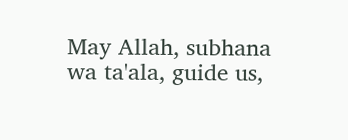May Allah, subhana wa ta'ala, guide us,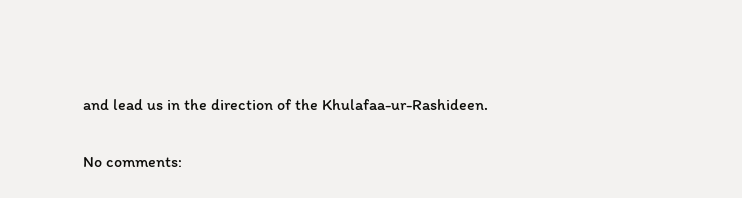and lead us in the direction of the Khulafaa-ur-Rashideen.

No comments: